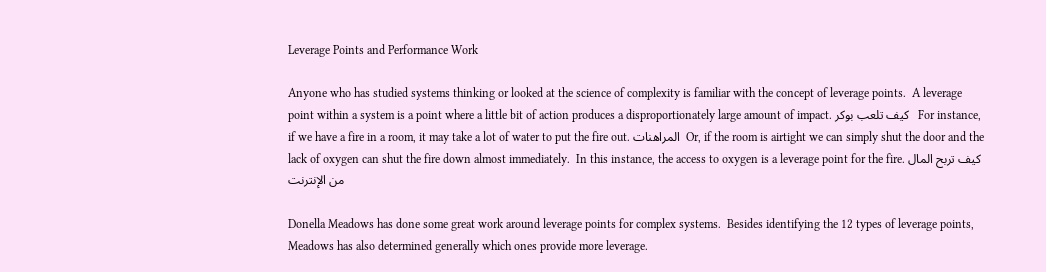Leverage Points and Performance Work

Anyone who has studied systems thinking or looked at the science of complexity is familiar with the concept of leverage points.  A leverage point within a system is a point where a little bit of action produces a disproportionately large amount of impact. كيف تلعب بوكر   For instance, if we have a fire in a room, it may take a lot of water to put the fire out. المراهنات  Or, if the room is airtight we can simply shut the door and the lack of oxygen can shut the fire down almost immediately.  In this instance, the access to oxygen is a leverage point for the fire. كيف تربح المال من الإنترنت

Donella Meadows has done some great work around leverage points for complex systems.  Besides identifying the 12 types of leverage points, Meadows has also determined generally which ones provide more leverage.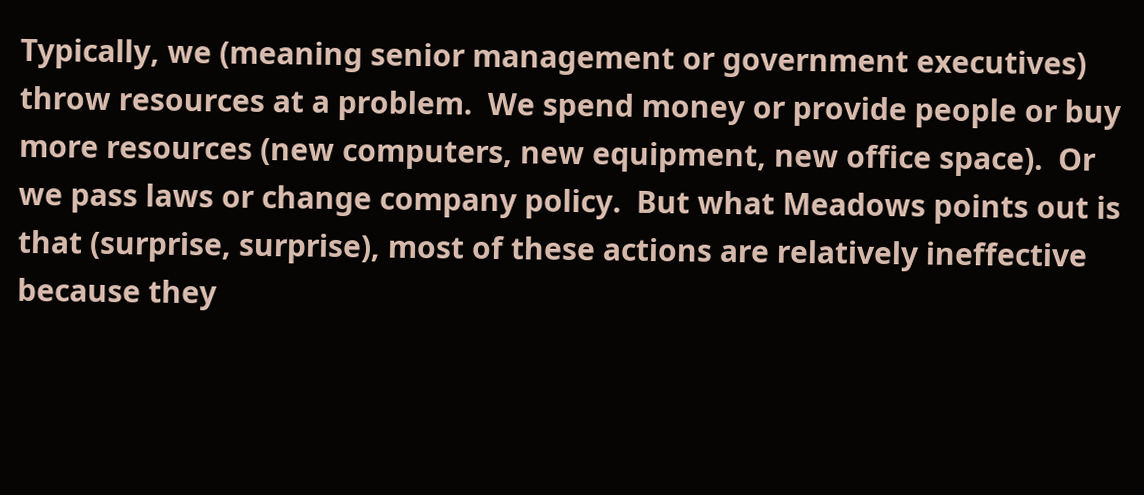Typically, we (meaning senior management or government executives) throw resources at a problem.  We spend money or provide people or buy more resources (new computers, new equipment, new office space).  Or we pass laws or change company policy.  But what Meadows points out is that (surprise, surprise), most of these actions are relatively ineffective because they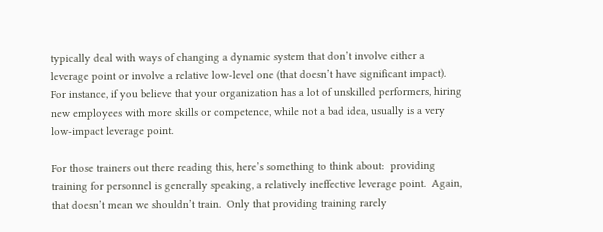typically deal with ways of changing a dynamic system that don’t involve either a leverage point or involve a relative low-level one (that doesn’t have significant impact).  For instance, if you believe that your organization has a lot of unskilled performers, hiring new employees with more skills or competence, while not a bad idea, usually is a very low-impact leverage point.

For those trainers out there reading this, here’s something to think about:  providing training for personnel is generally speaking, a relatively ineffective leverage point.  Again, that doesn’t mean we shouldn’t train.  Only that providing training rarely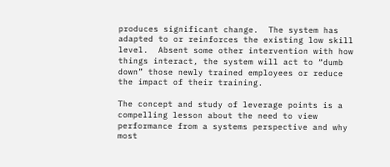produces significant change.  The system has adapted to or reinforces the existing low skill level.  Absent some other intervention with how things interact, the system will act to “dumb down” those newly trained employees or reduce the impact of their training.

The concept and study of leverage points is a compelling lesson about the need to view performance from a systems perspective and why most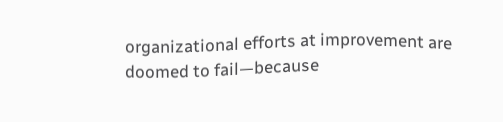organizational efforts at improvement are doomed to fail—because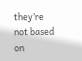they’re not based on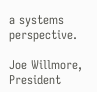a systems perspective.

Joe Willmore, President